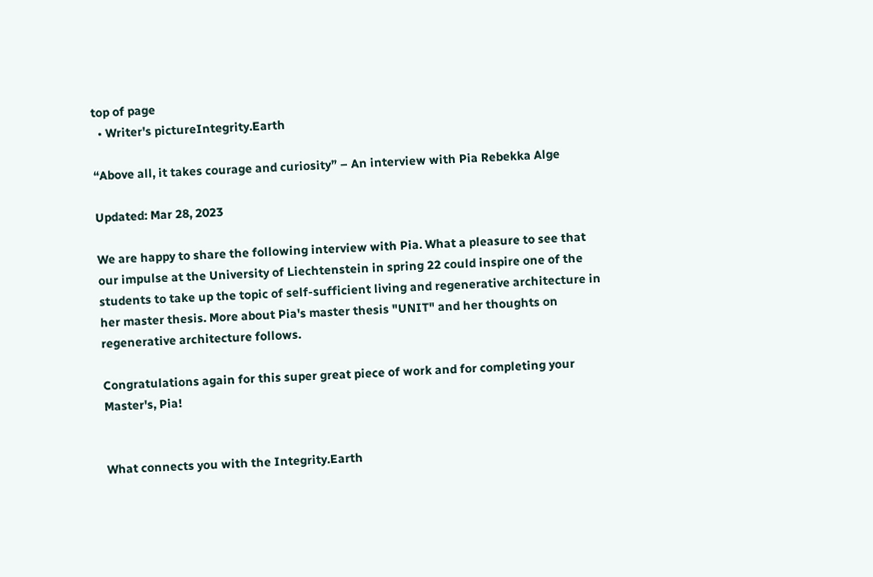top of page
  • Writer's pictureIntegrity.Earth

“Above all, it takes courage and curiosity” – An interview with Pia Rebekka Alge

Updated: Mar 28, 2023

We are happy to share the following interview with Pia. What a pleasure to see that our impulse at the University of Liechtenstein in spring 22 could inspire one of the students to take up the topic of self-sufficient living and regenerative architecture in her master thesis. More about Pia's master thesis "UNIT" and her thoughts on regenerative architecture follows.

Congratulations again for this super great piece of work and for completing your Master's, Pia!


What connects you with the Integrity.Earth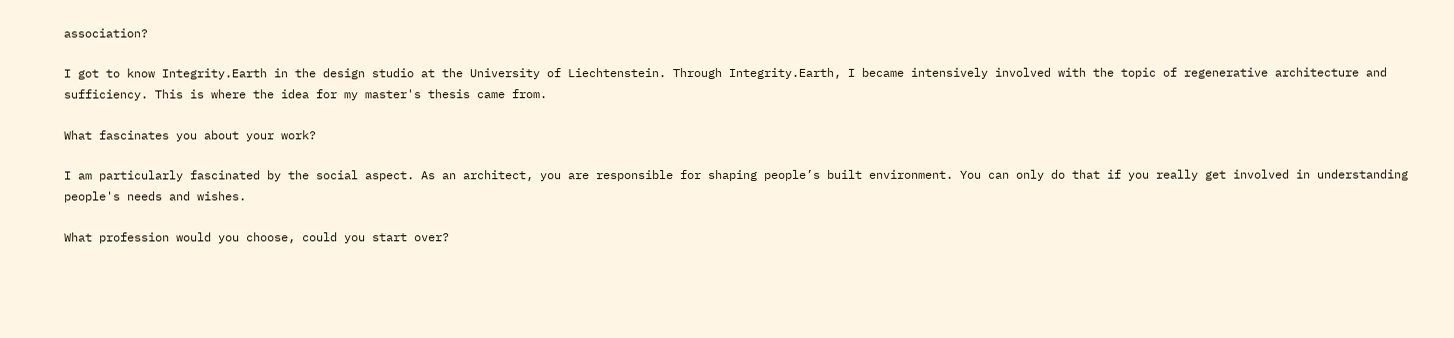association?

I got to know Integrity.Earth in the design studio at the University of Liechtenstein. Through Integrity.Earth, I became intensively involved with the topic of regenerative architecture and sufficiency. This is where the idea for my master's thesis came from.

What fascinates you about your work?

I am particularly fascinated by the social aspect. As an architect, you are responsible for shaping people’s built environment. You can only do that if you really get involved in understanding people's needs and wishes.

What profession would you choose, could you start over?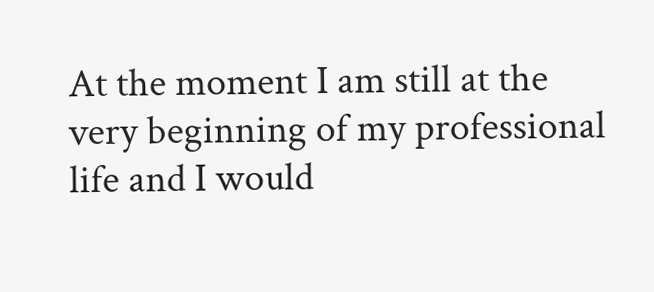At the moment I am still at the very beginning of my professional life and I would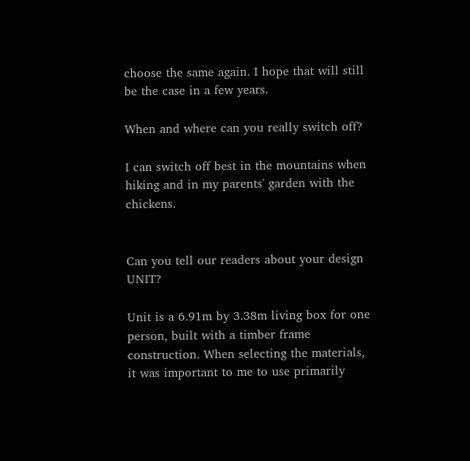choose the same again. I hope that will still be the case in a few years.

When and where can you really switch off?

I can switch off best in the mountains when hiking and in my parents' garden with the chickens.


Can you tell our readers about your design UNIT?

Unit is a 6.91m by 3.38m living box for one person, built with a timber frame construction. When selecting the materials, it was important to me to use primarily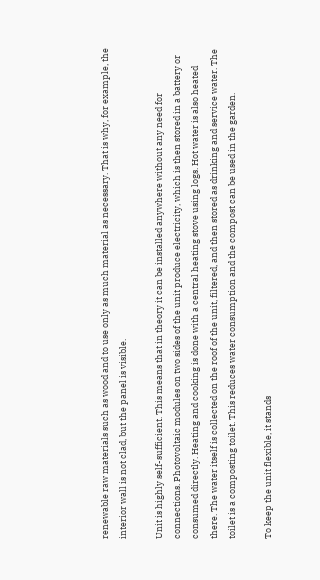renewable raw materials such as wood and to use only as much material as necessary. That is why, for example, the interior wall is not clad, but the panel is visible.

Unit is highly self-sufficient. This means that in theory it can be installed anywhere without any need for connections. Photovoltaic modules on two sides of the unit produce electricity, which is then stored in a battery or consumed directly. Heating and cooking is done with a central heating stove using logs. Hot water is also heated there. The water itself is collected on the roof of the unit, filtered, and then stored as drinking and service water. The toilet is a composting toilet. This reduces water consumption and the compost can be used in the garden.

To keep the unit flexible, it stands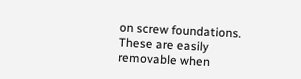on screw foundations. These are easily removable when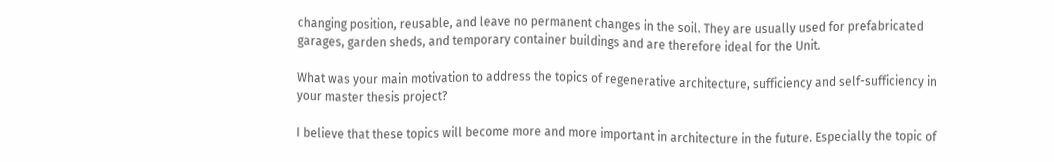changing position, reusable, and leave no permanent changes in the soil. They are usually used for prefabricated garages, garden sheds, and temporary container buildings and are therefore ideal for the Unit.

What was your main motivation to address the topics of regenerative architecture, sufficiency and self-sufficiency in your master thesis project?

I believe that these topics will become more and more important in architecture in the future. Especially the topic of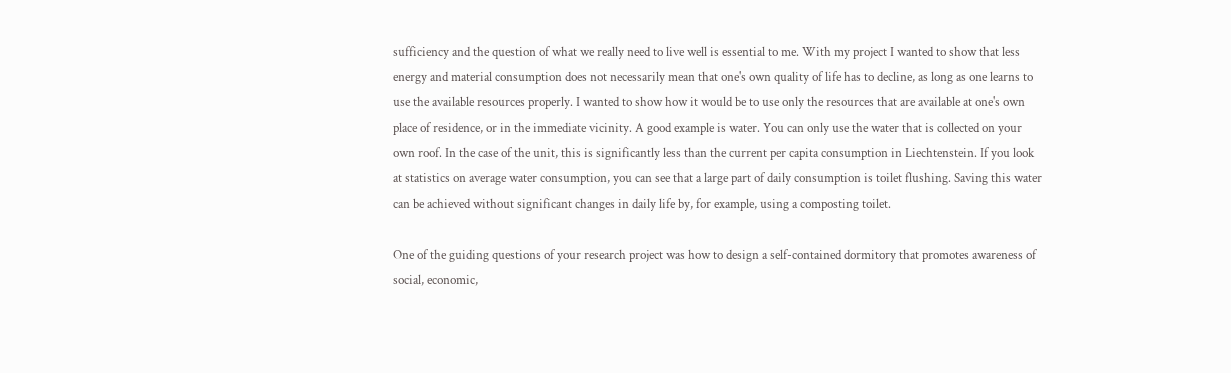sufficiency and the question of what we really need to live well is essential to me. With my project I wanted to show that less energy and material consumption does not necessarily mean that one's own quality of life has to decline, as long as one learns to use the available resources properly. I wanted to show how it would be to use only the resources that are available at one's own place of residence, or in the immediate vicinity. A good example is water. You can only use the water that is collected on your own roof. In the case of the unit, this is significantly less than the current per capita consumption in Liechtenstein. If you look at statistics on average water consumption, you can see that a large part of daily consumption is toilet flushing. Saving this water can be achieved without significant changes in daily life by, for example, using a composting toilet.

One of the guiding questions of your research project was how to design a self-contained dormitory that promotes awareness of social, economic,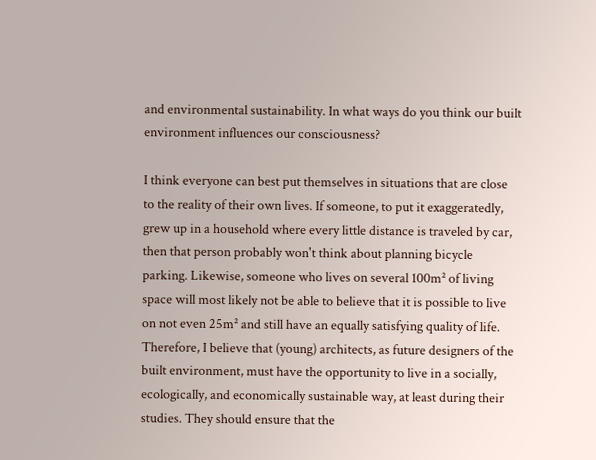and environmental sustainability. In what ways do you think our built environment influences our consciousness?

I think everyone can best put themselves in situations that are close to the reality of their own lives. If someone, to put it exaggeratedly, grew up in a household where every little distance is traveled by car, then that person probably won't think about planning bicycle parking. Likewise, someone who lives on several 100m² of living space will most likely not be able to believe that it is possible to live on not even 25m² and still have an equally satisfying quality of life. Therefore, I believe that (young) architects, as future designers of the built environment, must have the opportunity to live in a socially, ecologically, and economically sustainable way, at least during their studies. They should ensure that the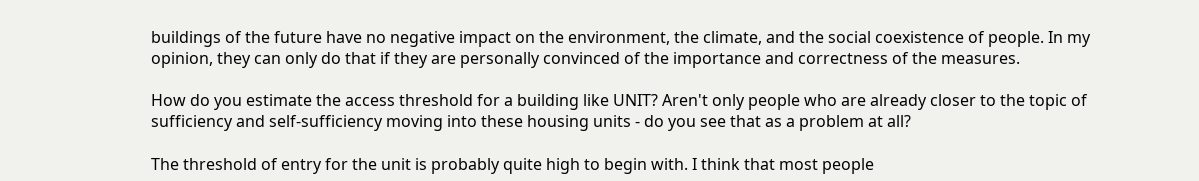buildings of the future have no negative impact on the environment, the climate, and the social coexistence of people. In my opinion, they can only do that if they are personally convinced of the importance and correctness of the measures.

How do you estimate the access threshold for a building like UNIT? Aren't only people who are already closer to the topic of sufficiency and self-sufficiency moving into these housing units - do you see that as a problem at all?

The threshold of entry for the unit is probably quite high to begin with. I think that most people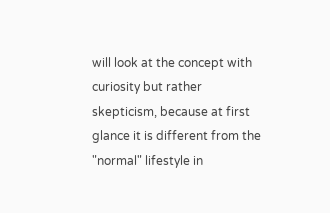will look at the concept with curiosity but rather skepticism, because at first glance it is different from the "normal" lifestyle in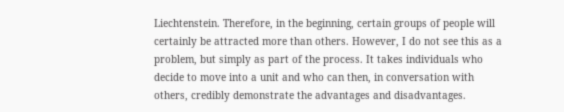Liechtenstein. Therefore, in the beginning, certain groups of people will certainly be attracted more than others. However, I do not see this as a problem, but simply as part of the process. It takes individuals who decide to move into a unit and who can then, in conversation with others, credibly demonstrate the advantages and disadvantages.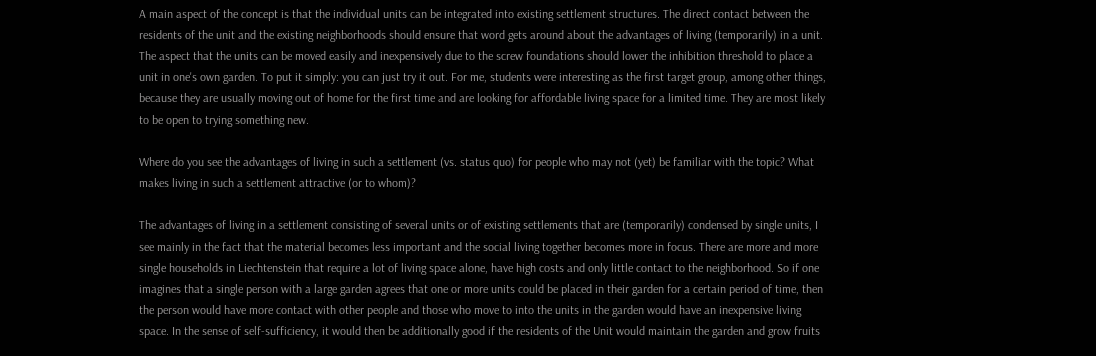A main aspect of the concept is that the individual units can be integrated into existing settlement structures. The direct contact between the residents of the unit and the existing neighborhoods should ensure that word gets around about the advantages of living (temporarily) in a unit. The aspect that the units can be moved easily and inexpensively due to the screw foundations should lower the inhibition threshold to place a unit in one's own garden. To put it simply: you can just try it out. For me, students were interesting as the first target group, among other things, because they are usually moving out of home for the first time and are looking for affordable living space for a limited time. They are most likely to be open to trying something new.

Where do you see the advantages of living in such a settlement (vs. status quo) for people who may not (yet) be familiar with the topic? What makes living in such a settlement attractive (or to whom)?

The advantages of living in a settlement consisting of several units or of existing settlements that are (temporarily) condensed by single units, I see mainly in the fact that the material becomes less important and the social living together becomes more in focus. There are more and more single households in Liechtenstein that require a lot of living space alone, have high costs and only little contact to the neighborhood. So if one imagines that a single person with a large garden agrees that one or more units could be placed in their garden for a certain period of time, then the person would have more contact with other people and those who move to into the units in the garden would have an inexpensive living space. In the sense of self-sufficiency, it would then be additionally good if the residents of the Unit would maintain the garden and grow fruits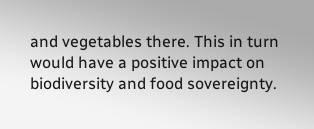and vegetables there. This in turn would have a positive impact on biodiversity and food sovereignty.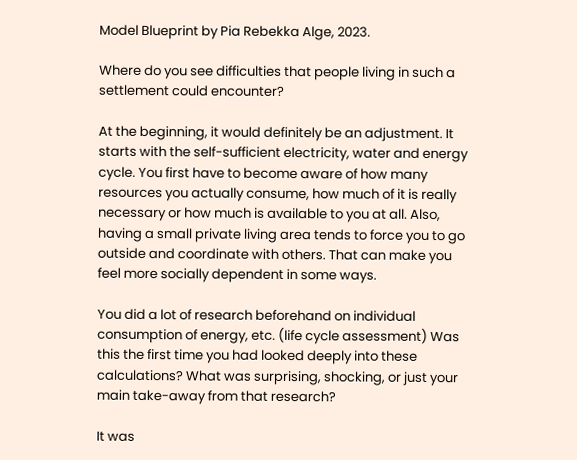Model Blueprint by Pia Rebekka Alge, 2023.

Where do you see difficulties that people living in such a settlement could encounter?

At the beginning, it would definitely be an adjustment. It starts with the self-sufficient electricity, water and energy cycle. You first have to become aware of how many resources you actually consume, how much of it is really necessary or how much is available to you at all. Also, having a small private living area tends to force you to go outside and coordinate with others. That can make you feel more socially dependent in some ways.

You did a lot of research beforehand on individual consumption of energy, etc. (life cycle assessment) Was this the first time you had looked deeply into these calculations? What was surprising, shocking, or just your main take-away from that research?

It was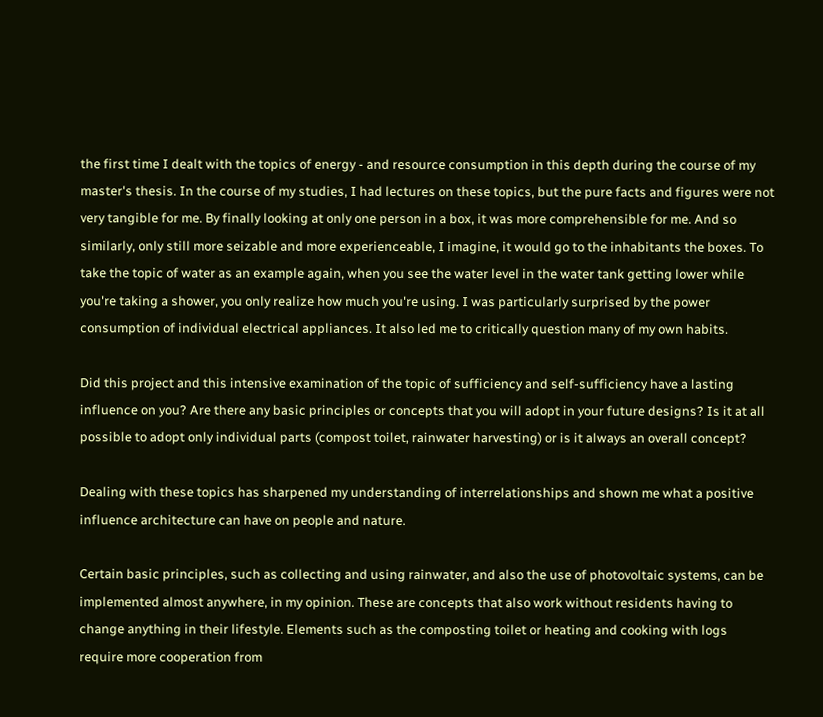the first time I dealt with the topics of energy - and resource consumption in this depth during the course of my master's thesis. In the course of my studies, I had lectures on these topics, but the pure facts and figures were not very tangible for me. By finally looking at only one person in a box, it was more comprehensible for me. And so similarly, only still more seizable and more experienceable, I imagine, it would go to the inhabitants the boxes. To take the topic of water as an example again, when you see the water level in the water tank getting lower while you're taking a shower, you only realize how much you're using. I was particularly surprised by the power consumption of individual electrical appliances. It also led me to critically question many of my own habits.

Did this project and this intensive examination of the topic of sufficiency and self-sufficiency have a lasting influence on you? Are there any basic principles or concepts that you will adopt in your future designs? Is it at all possible to adopt only individual parts (compost toilet, rainwater harvesting) or is it always an overall concept?

Dealing with these topics has sharpened my understanding of interrelationships and shown me what a positive influence architecture can have on people and nature.

Certain basic principles, such as collecting and using rainwater, and also the use of photovoltaic systems, can be implemented almost anywhere, in my opinion. These are concepts that also work without residents having to change anything in their lifestyle. Elements such as the composting toilet or heating and cooking with logs require more cooperation from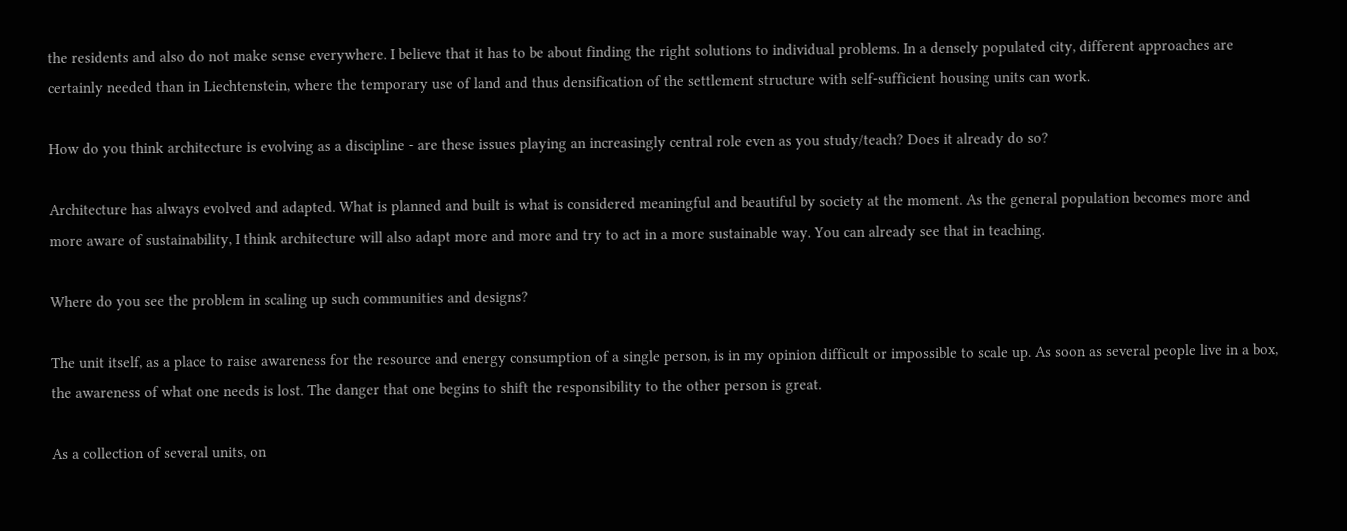the residents and also do not make sense everywhere. I believe that it has to be about finding the right solutions to individual problems. In a densely populated city, different approaches are certainly needed than in Liechtenstein, where the temporary use of land and thus densification of the settlement structure with self-sufficient housing units can work.

How do you think architecture is evolving as a discipline - are these issues playing an increasingly central role even as you study/teach? Does it already do so?

Architecture has always evolved and adapted. What is planned and built is what is considered meaningful and beautiful by society at the moment. As the general population becomes more and more aware of sustainability, I think architecture will also adapt more and more and try to act in a more sustainable way. You can already see that in teaching.

Where do you see the problem in scaling up such communities and designs?

The unit itself, as a place to raise awareness for the resource and energy consumption of a single person, is in my opinion difficult or impossible to scale up. As soon as several people live in a box, the awareness of what one needs is lost. The danger that one begins to shift the responsibility to the other person is great.

As a collection of several units, on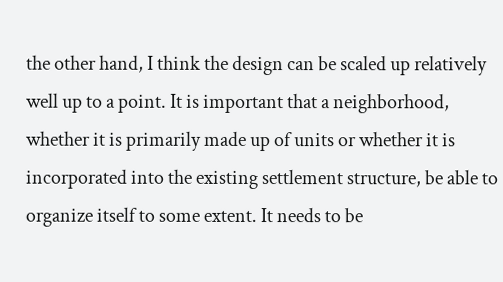the other hand, I think the design can be scaled up relatively well up to a point. It is important that a neighborhood, whether it is primarily made up of units or whether it is incorporated into the existing settlement structure, be able to organize itself to some extent. It needs to be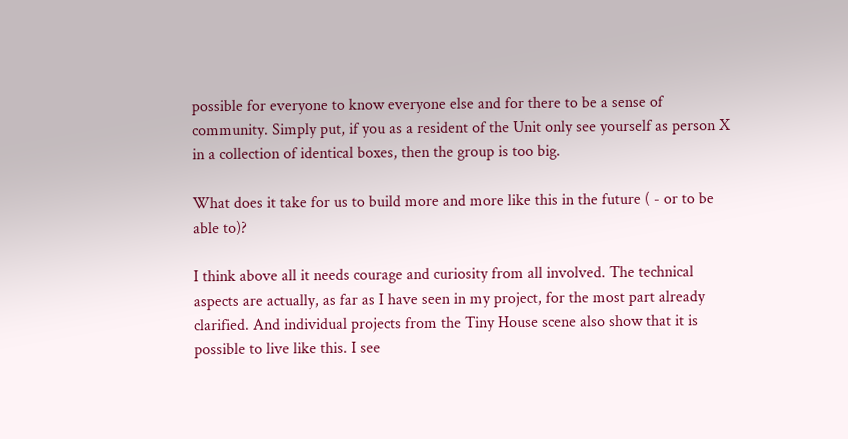possible for everyone to know everyone else and for there to be a sense of community. Simply put, if you as a resident of the Unit only see yourself as person X in a collection of identical boxes, then the group is too big.

What does it take for us to build more and more like this in the future ( - or to be able to)?

I think above all it needs courage and curiosity from all involved. The technical aspects are actually, as far as I have seen in my project, for the most part already clarified. And individual projects from the Tiny House scene also show that it is possible to live like this. I see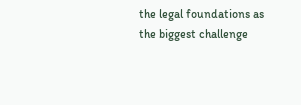the legal foundations as the biggest challenge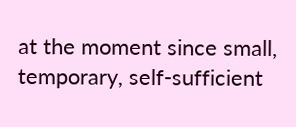at the moment since small, temporary, self-sufficient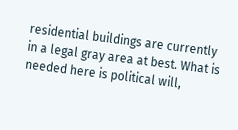residential buildings are currently in a legal gray area at best. What is needed here is political will,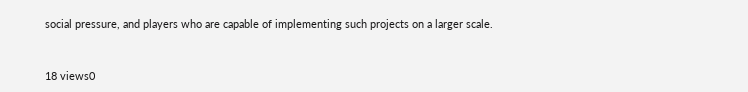social pressure, and players who are capable of implementing such projects on a larger scale.


18 views0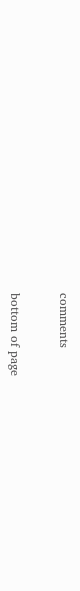comments


bottom of page